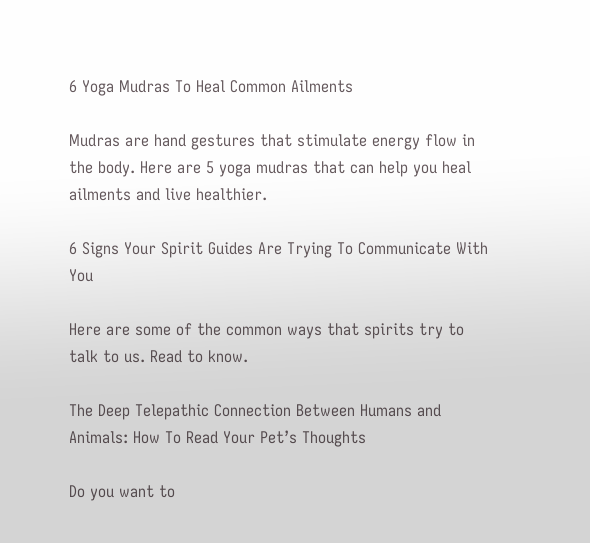6 Yoga Mudras To Heal Common Ailments

Mudras are hand gestures that stimulate energy flow in the body. Here are 5 yoga mudras that can help you heal ailments and live healthier.

6 Signs Your Spirit Guides Are Trying To Communicate With You

Here are some of the common ways that spirits try to talk to us. Read to know.

The Deep Telepathic Connection Between Humans and Animals: How To Read Your Pet’s Thoughts

Do you want to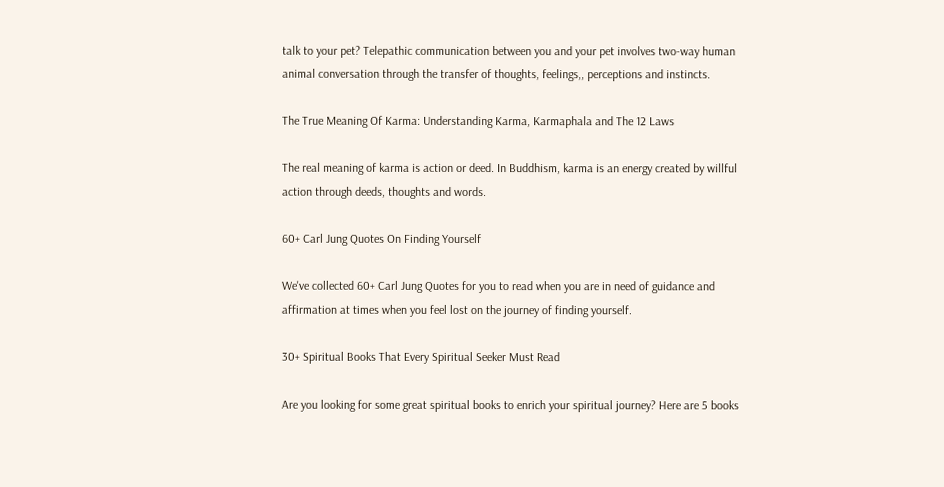talk to your pet? Telepathic communication between you and your pet involves two-way human animal conversation through the transfer of thoughts, feelings,, perceptions and instincts.

The True Meaning Of Karma: Understanding Karma, Karmaphala and The 12 Laws

The real meaning of karma is action or deed. In Buddhism, karma is an energy created by willful action through deeds, thoughts and words.

60+ Carl Jung Quotes On Finding Yourself

We've collected 60+ Carl Jung Quotes for you to read when you are in need of guidance and affirmation at times when you feel lost on the journey of finding yourself.

30+ Spiritual Books That Every Spiritual Seeker Must Read

Are you looking for some great spiritual books to enrich your spiritual journey? Here are 5 books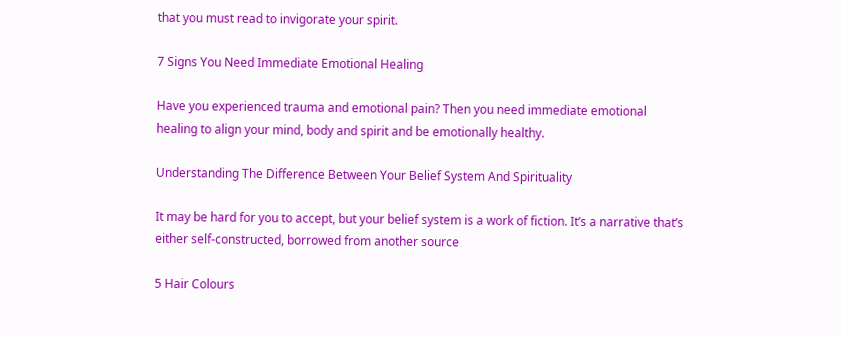that you must read to invigorate your spirit.

7 Signs You Need Immediate Emotional Healing

Have you experienced trauma and emotional pain? Then you need immediate emotional healing to align your mind, body and spirit and be emotionally healthy.

Understanding The Difference Between Your Belief System And Spirituality

It may be hard for you to accept, but your belief system is a work of fiction. It’s a narrative that’s either self-constructed, borrowed from another source

5 Hair Colours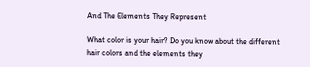And The Elements They Represent

What color is your hair? Do you know about the different hair colors and the elements they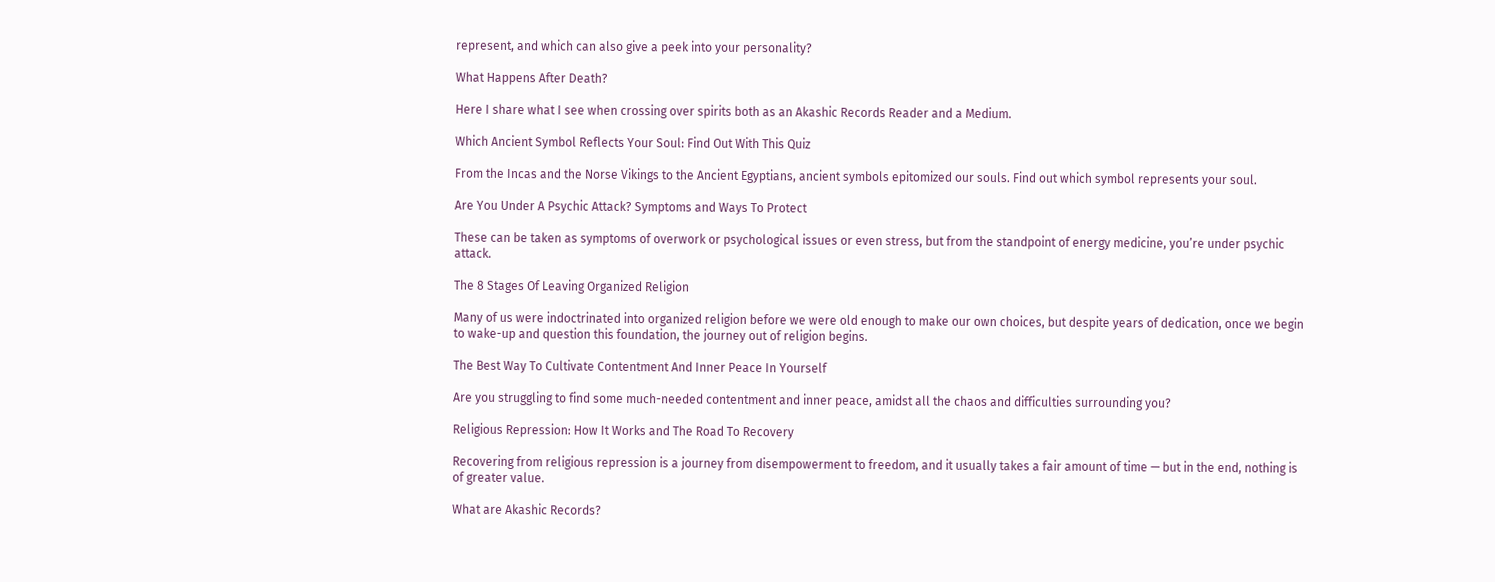represent, and which can also give a peek into your personality?

What Happens After Death?

Here I share what I see when crossing over spirits both as an Akashic Records Reader and a Medium.

Which Ancient Symbol Reflects Your Soul: Find Out With This Quiz

From the Incas and the Norse Vikings to the Ancient Egyptians, ancient symbols epitomized our souls. Find out which symbol represents your soul.

Are You Under A Psychic Attack? Symptoms and Ways To Protect

These can be taken as symptoms of overwork or psychological issues or even stress, but from the standpoint of energy medicine, you’re under psychic attack.

The 8 Stages Of Leaving Organized Religion

Many of us were indoctrinated into organized religion before we were old enough to make our own choices, but despite years of dedication, once we begin to wake-up and question this foundation, the journey out of religion begins.

The Best Way To Cultivate Contentment And Inner Peace In Yourself

Are you struggling to find some much-needed contentment and inner peace, amidst all the chaos and difficulties surrounding you?

Religious Repression: How It Works and The Road To Recovery

Recovering from religious repression is a journey from disempowerment to freedom, and it usually takes a fair amount of time — but in the end, nothing is of greater value.

What are Akashic Records?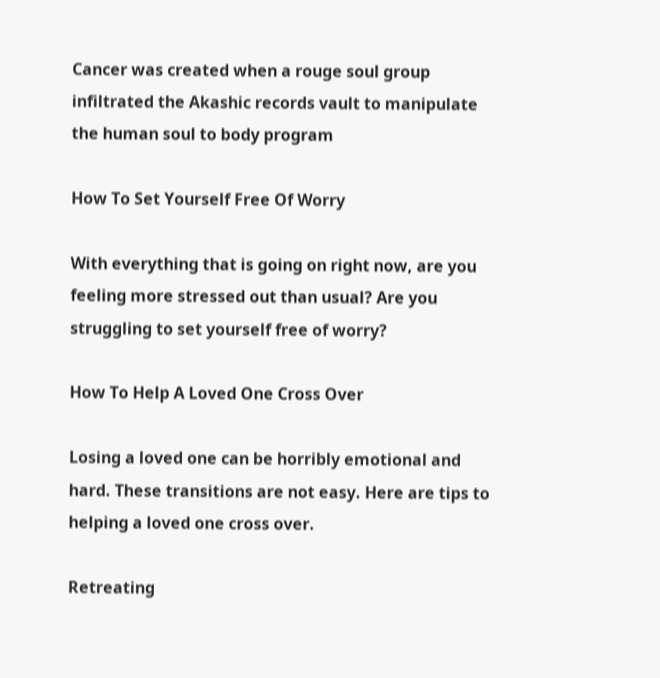Cancer was created when a rouge soul group infiltrated the Akashic records vault to manipulate the human soul to body program

How To Set Yourself Free Of Worry

With everything that is going on right now, are you feeling more stressed out than usual? Are you struggling to set yourself free of worry?

How To Help A Loved One Cross Over

Losing a loved one can be horribly emotional and hard. These transitions are not easy. Here are tips to helping a loved one cross over.

Retreating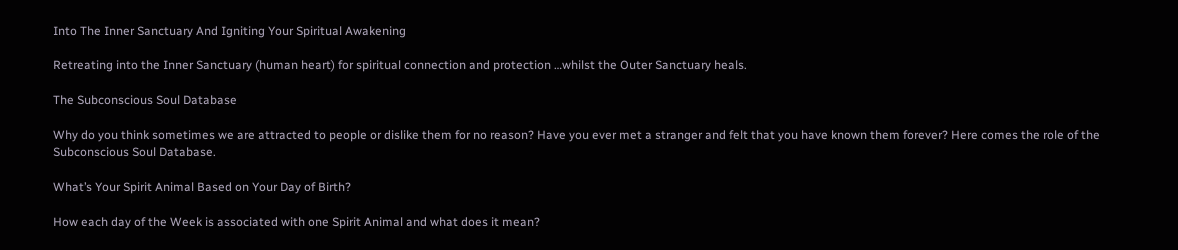Into The Inner Sanctuary And Igniting Your Spiritual Awakening

Retreating into the Inner Sanctuary (human heart) for spiritual connection and protection …whilst the Outer Sanctuary heals.

The Subconscious Soul Database

Why do you think sometimes we are attracted to people or dislike them for no reason? Have you ever met a stranger and felt that you have known them forever? Here comes the role of the Subconscious Soul Database.

What’s Your Spirit Animal Based on Your Day of Birth?

How each day of the Week is associated with one Spirit Animal and what does it mean?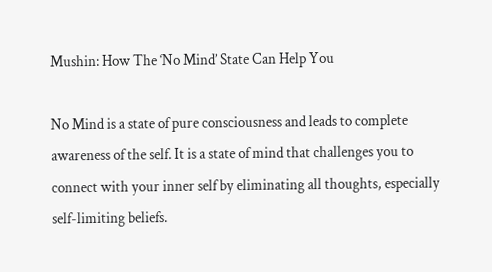Mushin: How The ‘No Mind’ State Can Help You

No Mind is a state of pure consciousness and leads to complete awareness of the self. It is a state of mind that challenges you to connect with your inner self by eliminating all thoughts, especially self-limiting beliefs.